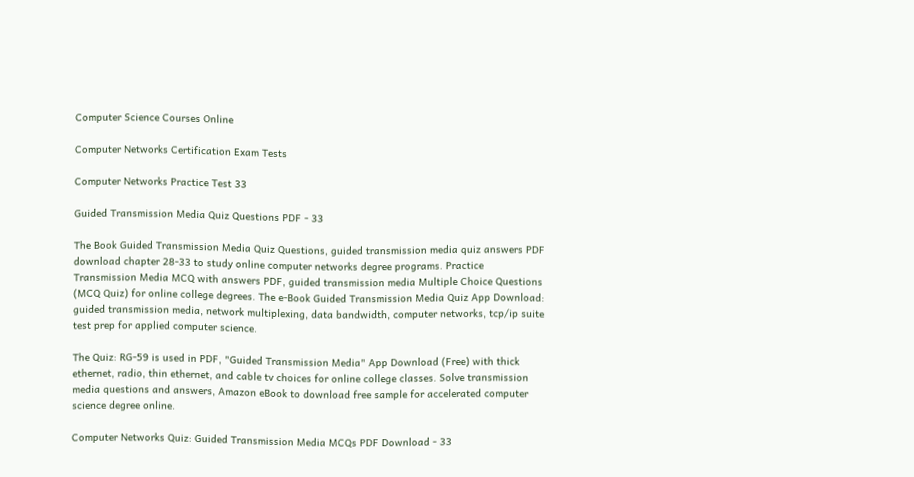Computer Science Courses Online

Computer Networks Certification Exam Tests

Computer Networks Practice Test 33

Guided Transmission Media Quiz Questions PDF - 33

The Book Guided Transmission Media Quiz Questions, guided transmission media quiz answers PDF download chapter 28-33 to study online computer networks degree programs. Practice Transmission Media MCQ with answers PDF, guided transmission media Multiple Choice Questions (MCQ Quiz) for online college degrees. The e-Book Guided Transmission Media Quiz App Download: guided transmission media, network multiplexing, data bandwidth, computer networks, tcp/ip suite test prep for applied computer science.

The Quiz: RG-59 is used in PDF, "Guided Transmission Media" App Download (Free) with thick ethernet, radio, thin ethernet, and cable tv choices for online college classes. Solve transmission media questions and answers, Amazon eBook to download free sample for accelerated computer science degree online.

Computer Networks Quiz: Guided Transmission Media MCQs PDF Download - 33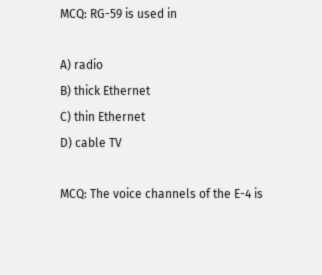MCQ: RG-59 is used in

A) radio
B) thick Ethernet
C) thin Ethernet
D) cable TV

MCQ: The voice channels of the E-4 is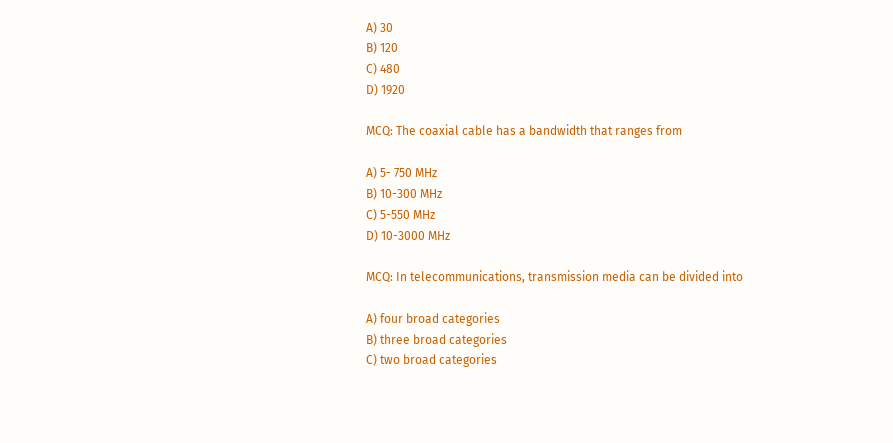A) 30
B) 120
C) 480
D) 1920

MCQ: The coaxial cable has a bandwidth that ranges from

A) 5- 750 MHz
B) 10-300 MHz
C) 5-550 MHz
D) 10-3000 MHz

MCQ: In telecommunications, transmission media can be divided into

A) four broad categories
B) three broad categories
C) two broad categories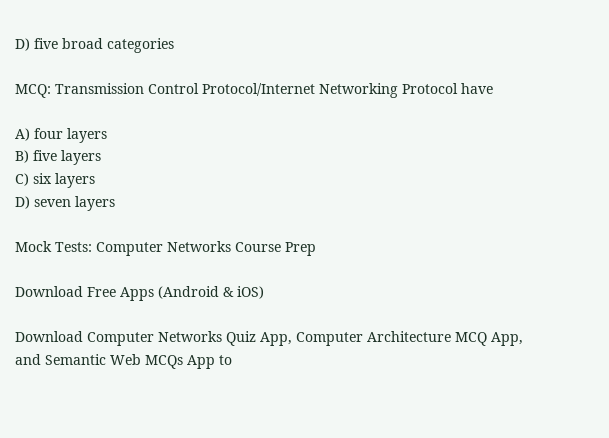D) five broad categories

MCQ: Transmission Control Protocol/Internet Networking Protocol have

A) four layers
B) five layers
C) six layers
D) seven layers

Mock Tests: Computer Networks Course Prep

Download Free Apps (Android & iOS)

Download Computer Networks Quiz App, Computer Architecture MCQ App, and Semantic Web MCQs App to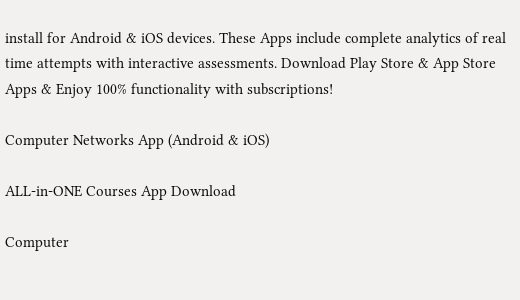install for Android & iOS devices. These Apps include complete analytics of real time attempts with interactive assessments. Download Play Store & App Store Apps & Enjoy 100% functionality with subscriptions!

Computer Networks App (Android & iOS)

ALL-in-ONE Courses App Download

Computer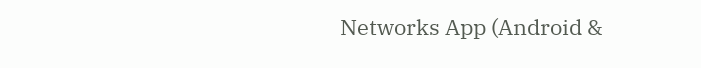Networks App (Android &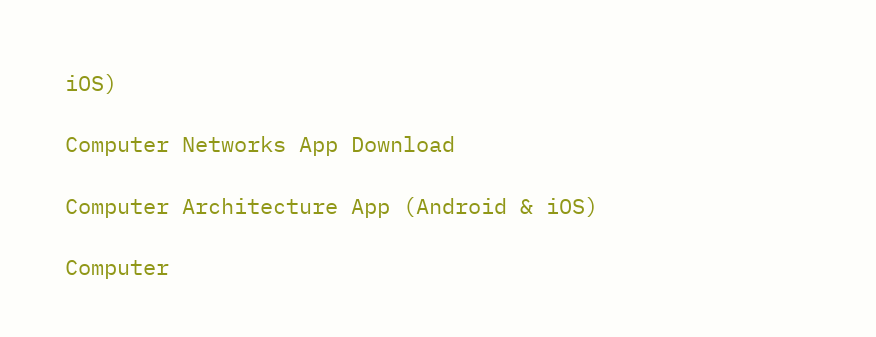iOS)

Computer Networks App Download

Computer Architecture App (Android & iOS)

Computer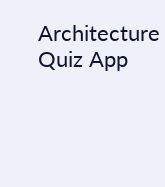Architecture Quiz App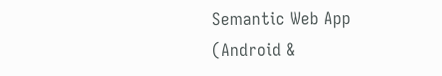Semantic Web App (Android &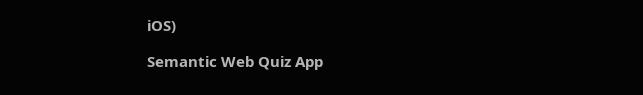iOS)

Semantic Web Quiz App